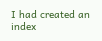I had created an index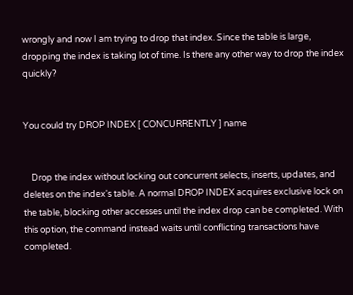wrongly and now I am trying to drop that index. Since the table is large, dropping the index is taking lot of time. Is there any other way to drop the index quickly?


You could try DROP INDEX [ CONCURRENTLY ] name


    Drop the index without locking out concurrent selects, inserts, updates, and deletes on the index's table. A normal DROP INDEX acquires exclusive lock on the table, blocking other accesses until the index drop can be completed. With this option, the command instead waits until conflicting transactions have completed.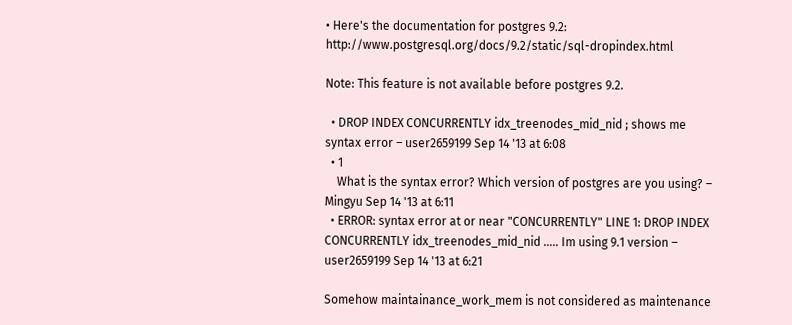• Here's the documentation for postgres 9.2: http://www.postgresql.org/docs/9.2/static/sql-dropindex.html

Note: This feature is not available before postgres 9.2.

  • DROP INDEX CONCURRENTLY idx_treenodes_mid_nid ; shows me syntax error – user2659199 Sep 14 '13 at 6:08
  • 1
    What is the syntax error? Which version of postgres are you using? – Mingyu Sep 14 '13 at 6:11
  • ERROR: syntax error at or near "CONCURRENTLY" LINE 1: DROP INDEX CONCURRENTLY idx_treenodes_mid_nid ..... Im using 9.1 version – user2659199 Sep 14 '13 at 6:21

Somehow maintainance_work_mem is not considered as maintenance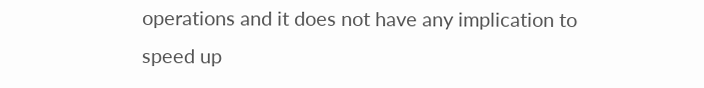operations and it does not have any implication to speed up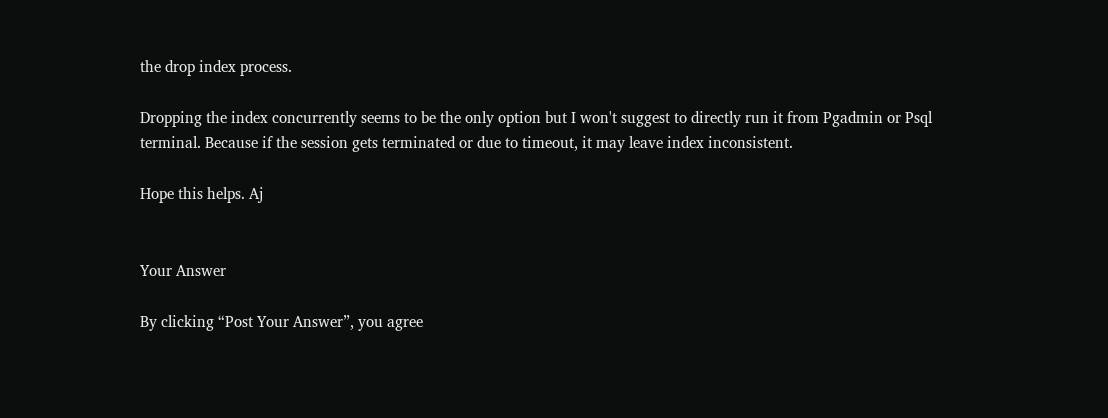the drop index process.

Dropping the index concurrently seems to be the only option but I won't suggest to directly run it from Pgadmin or Psql terminal. Because if the session gets terminated or due to timeout, it may leave index inconsistent.

Hope this helps. Aj


Your Answer

By clicking “Post Your Answer”, you agree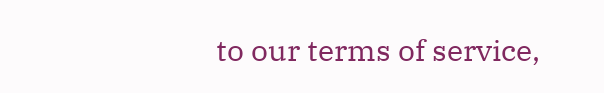to our terms of service,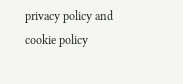privacy policy and cookie policy